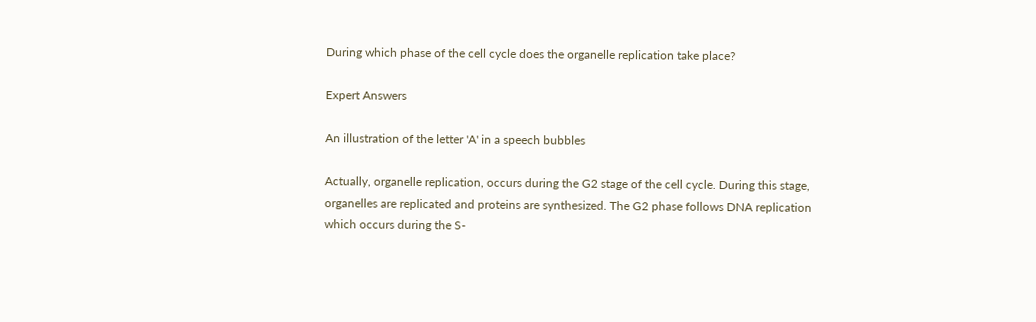During which phase of the cell cycle does the organelle replication take place?

Expert Answers

An illustration of the letter 'A' in a speech bubbles

Actually, organelle replication, occurs during the G2 stage of the cell cycle. During this stage, organelles are replicated and proteins are synthesized. The G2 phase follows DNA replication which occurs during the S-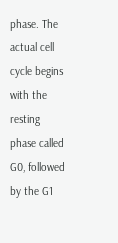phase. The actual cell cycle begins with the resting phase called G0, followed by the G1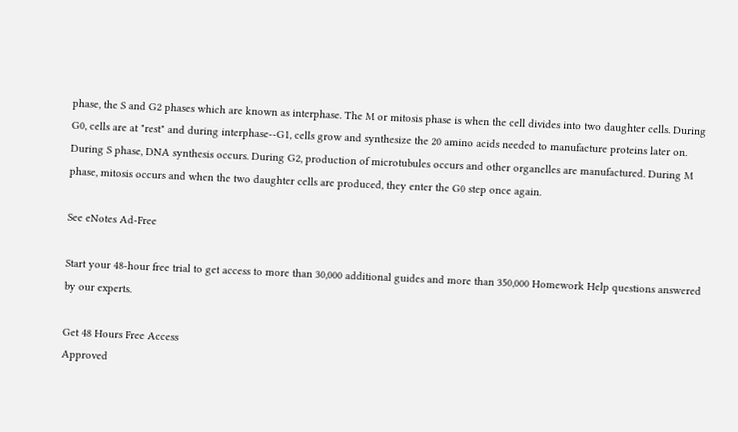phase, the S and G2 phases which are known as interphase. The M or mitosis phase is when the cell divides into two daughter cells. During G0, cells are at "rest" and during interphase--G1, cells grow and synthesize the 20 amino acids needed to manufacture proteins later on. During S phase, DNA synthesis occurs. During G2, production of microtubules occurs and other organelles are manufactured. During M phase, mitosis occurs and when the two daughter cells are produced, they enter the G0 step once again.

See eNotes Ad-Free

Start your 48-hour free trial to get access to more than 30,000 additional guides and more than 350,000 Homework Help questions answered by our experts.

Get 48 Hours Free Access
Approved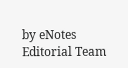by eNotes Editorial Team